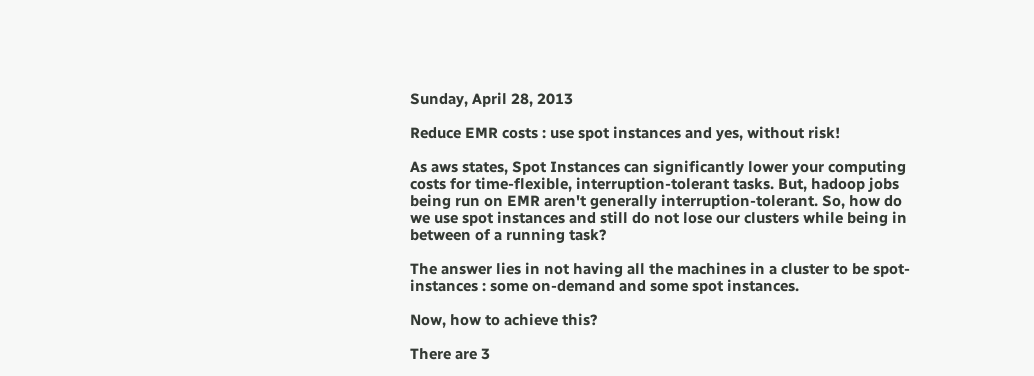Sunday, April 28, 2013

Reduce EMR costs : use spot instances and yes, without risk!

As aws states, Spot Instances can significantly lower your computing costs for time-flexible, interruption-tolerant tasks. But, hadoop jobs being run on EMR aren't generally interruption-tolerant. So, how do we use spot instances and still do not lose our clusters while being in between of a running task?

The answer lies in not having all the machines in a cluster to be spot-instances : some on-demand and some spot instances.

Now, how to achieve this?

There are 3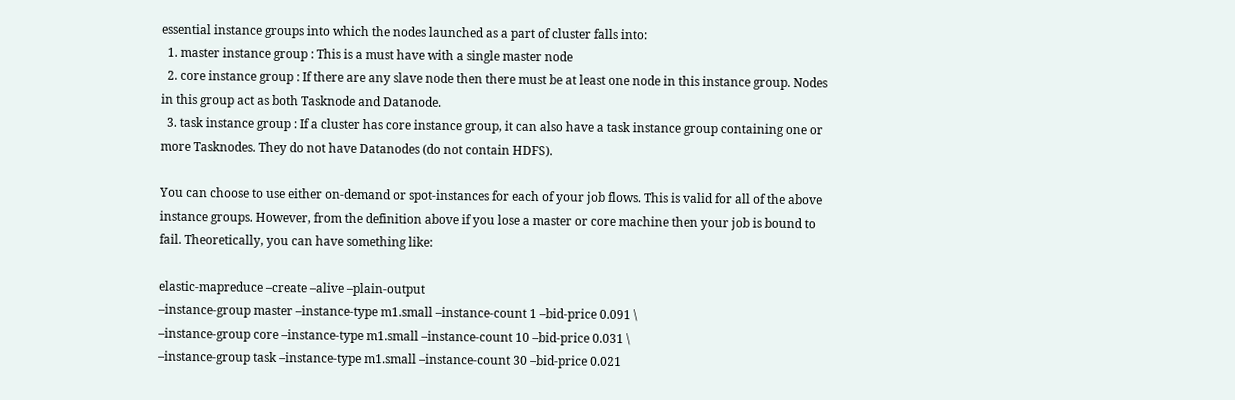essential instance groups into which the nodes launched as a part of cluster falls into:
  1. master instance group : This is a must have with a single master node
  2. core instance group : If there are any slave node then there must be at least one node in this instance group. Nodes in this group act as both Tasknode and Datanode.
  3. task instance group : If a cluster has core instance group, it can also have a task instance group containing one or more Tasknodes. They do not have Datanodes (do not contain HDFS).

You can choose to use either on-demand or spot-instances for each of your job flows. This is valid for all of the above instance groups. However, from the definition above if you lose a master or core machine then your job is bound to fail. Theoretically, you can have something like:

elastic-mapreduce –create –alive –plain-output
–instance-group master –instance-type m1.small –instance-count 1 –bid-price 0.091 \
–instance-group core –instance-type m1.small –instance-count 10 –bid-price 0.031 \
–instance-group task –instance-type m1.small –instance-count 30 –bid-price 0.021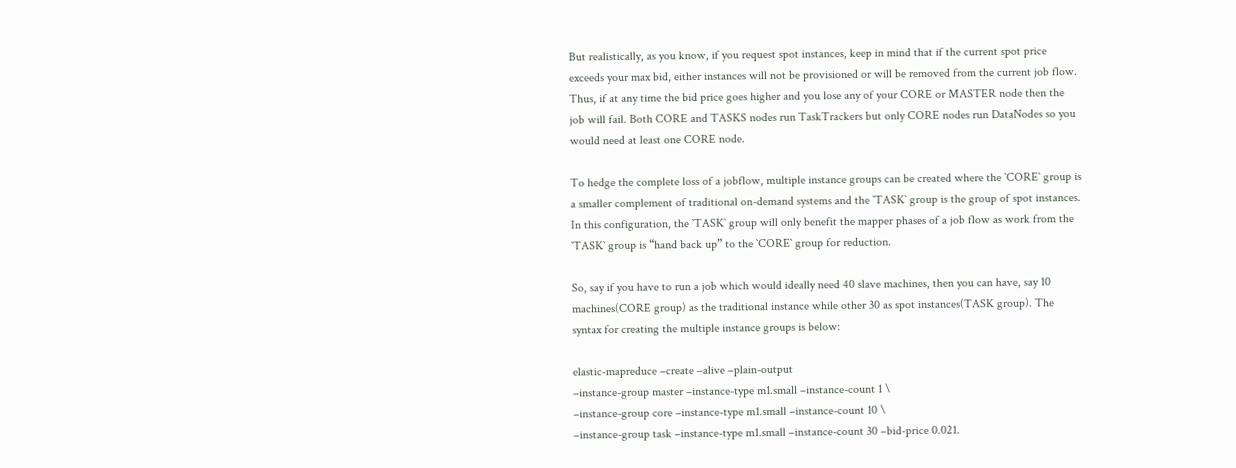But realistically, as you know, if you request spot instances, keep in mind that if the current spot price exceeds your max bid, either instances will not be provisioned or will be removed from the current job flow. Thus, if at any time the bid price goes higher and you lose any of your CORE or MASTER node then the job will fail. Both CORE and TASKS nodes run TaskTrackers but only CORE nodes run DataNodes so you would need at least one CORE node.

To hedge the complete loss of a jobflow, multiple instance groups can be created where the `CORE` group is a smaller complement of traditional on-demand systems and the `TASK` group is the group of spot instances. In this configuration, the `TASK` group will only benefit the mapper phases of a job flow as work from the `TASK` group is “hand back up” to the `CORE` group for reduction.

So, say if you have to run a job which would ideally need 40 slave machines, then you can have, say 10 machines(CORE group) as the traditional instance while other 30 as spot instances(TASK group). The syntax for creating the multiple instance groups is below:

elastic-mapreduce –create –alive –plain-output
–instance-group master –instance-type m1.small –instance-count 1 \
–instance-group core –instance-type m1.small –instance-count 10 \
–instance-group task –instance-type m1.small –instance-count 30 –bid-price 0.021.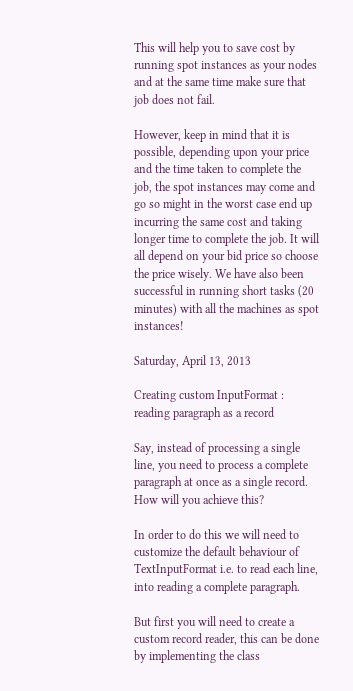This will help you to save cost by running spot instances as your nodes and at the same time make sure that job does not fail.

However, keep in mind that it is possible, depending upon your price and the time taken to complete the job, the spot instances may come and go so might in the worst case end up incurring the same cost and taking longer time to complete the job. It will all depend on your bid price so choose the price wisely. We have also been successful in running short tasks (20 minutes) with all the machines as spot instances!

Saturday, April 13, 2013

Creating custom InputFormat : reading paragraph as a record

Say, instead of processing a single line, you need to process a complete paragraph at once as a single record. How will you achieve this?

In order to do this we will need to customize the default behaviour of TextInputFormat i.e. to read each line, into reading a complete paragraph.

But first you will need to create a custom record reader, this can be done by implementing the class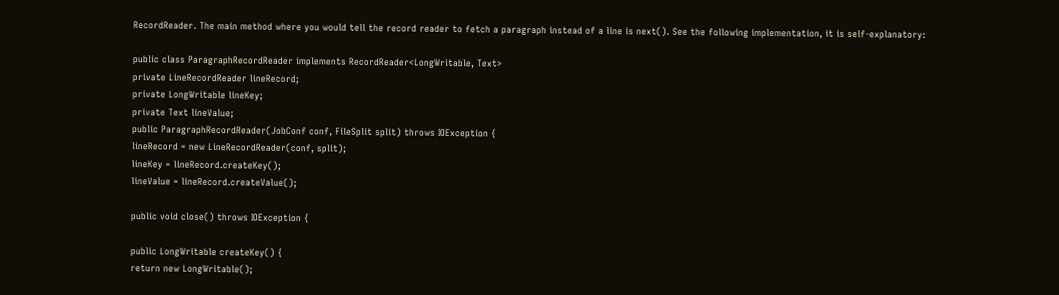RecordReader. The main method where you would tell the record reader to fetch a paragraph instead of a line is next(). See the following implementation, it is self-explanatory:

public class ParagraphRecordReader implements RecordReader<LongWritable, Text>
private LineRecordReader lineRecord;
private LongWritable lineKey;
private Text lineValue;
public ParagraphRecordReader(JobConf conf, FileSplit split) throws IOException {
lineRecord = new LineRecordReader(conf, split);
lineKey = lineRecord.createKey();
lineValue = lineRecord.createValue();

public void close() throws IOException {

public LongWritable createKey() {
return new LongWritable();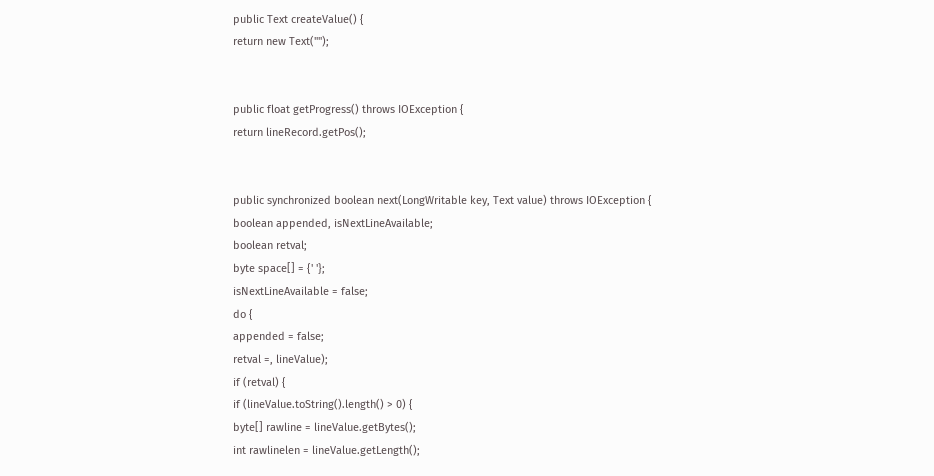public Text createValue() {
return new Text("");


public float getProgress() throws IOException {
return lineRecord.getPos();


public synchronized boolean next(LongWritable key, Text value) throws IOException {
boolean appended, isNextLineAvailable;
boolean retval;
byte space[] = {' '};
isNextLineAvailable = false;
do {
appended = false;
retval =, lineValue);
if (retval) {
if (lineValue.toString().length() > 0) {
byte[] rawline = lineValue.getBytes();
int rawlinelen = lineValue.getLength();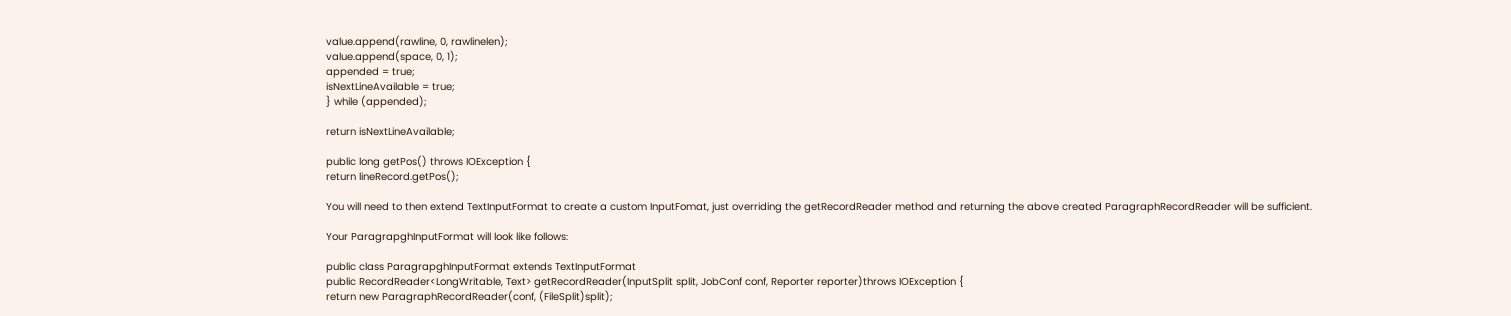value.append(rawline, 0, rawlinelen);
value.append(space, 0, 1);
appended = true;
isNextLineAvailable = true;
} while (appended);

return isNextLineAvailable;

public long getPos() throws IOException {
return lineRecord.getPos();

You will need to then extend TextInputFormat to create a custom InputFomat, just overriding the getRecordReader method and returning the above created ParagraphRecordReader will be sufficient.

Your ParagrapghInputFormat will look like follows:

public class ParagrapghInputFormat extends TextInputFormat
public RecordReader<LongWritable, Text> getRecordReader(InputSplit split, JobConf conf, Reporter reporter)throws IOException {
return new ParagraphRecordReader(conf, (FileSplit)split);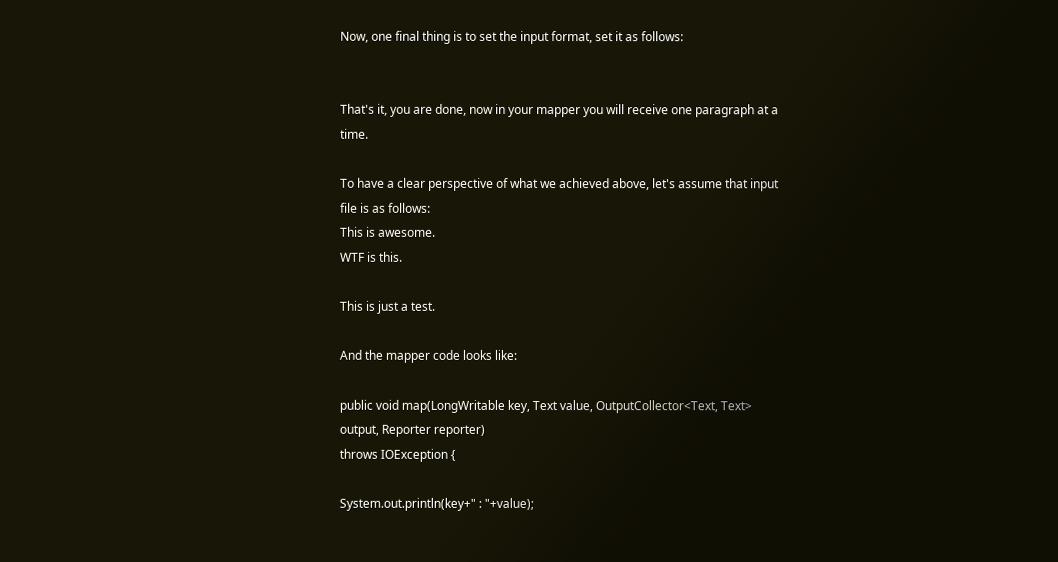Now, one final thing is to set the input format, set it as follows:


That's it, you are done, now in your mapper you will receive one paragraph at a time.

To have a clear perspective of what we achieved above, let's assume that input file is as follows:
This is awesome.
WTF is this.

This is just a test.

And the mapper code looks like:

public void map(LongWritable key, Text value, OutputCollector<Text, Text> output, Reporter reporter)
throws IOException {

System.out.println(key+" : "+value);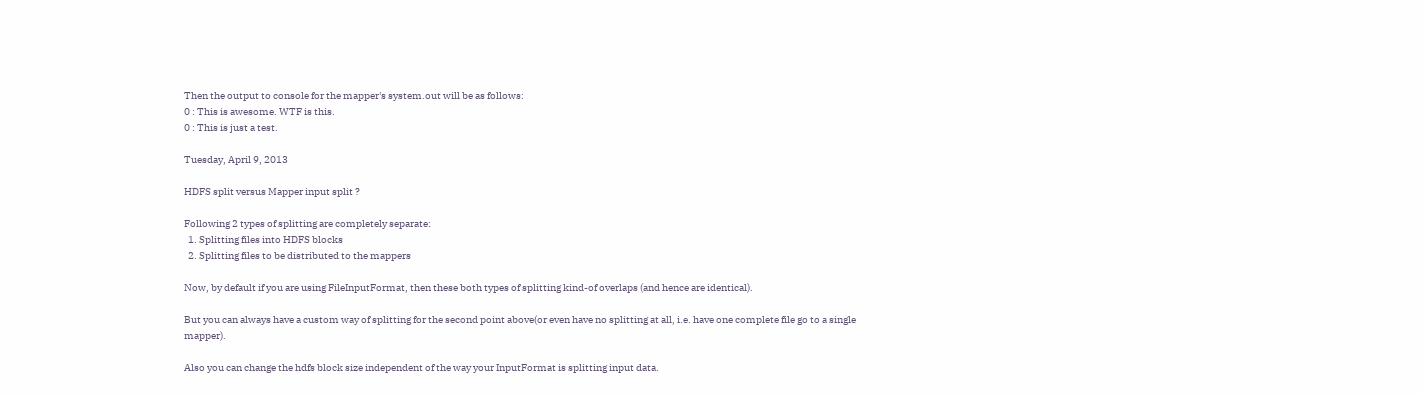Then the output to console for the mapper's system.out will be as follows:
0 : This is awesome. WTF is this.
0 : This is just a test.

Tuesday, April 9, 2013

HDFS split versus Mapper input split ?

Following 2 types of splitting are completely separate:
  1. Splitting files into HDFS blocks
  2. Splitting files to be distributed to the mappers

Now, by default if you are using FileInputFormat, then these both types of splitting kind-of overlaps (and hence are identical).

But you can always have a custom way of splitting for the second point above(or even have no splitting at all, i.e. have one complete file go to a single mapper).

Also you can change the hdfs block size independent of the way your InputFormat is splitting input data.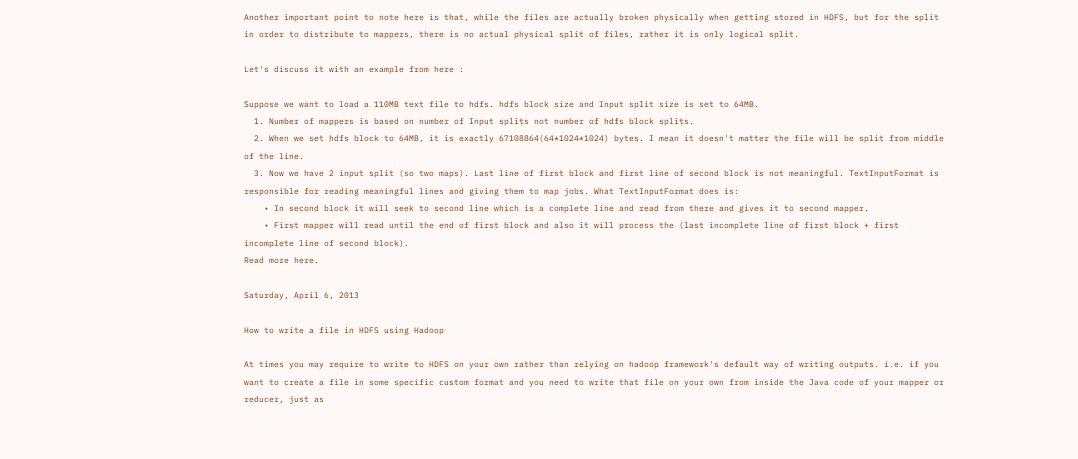Another important point to note here is that, while the files are actually broken physically when getting stored in HDFS, but for the split in order to distribute to mappers, there is no actual physical split of files, rather it is only logical split.

Let's discuss it with an example from here :

Suppose we want to load a 110MB text file to hdfs. hdfs block size and Input split size is set to 64MB.
  1. Number of mappers is based on number of Input splits not number of hdfs block splits.
  2. When we set hdfs block to 64MB, it is exactly 67108864(64*1024*1024) bytes. I mean it doesn't matter the file will be split from middle of the line.
  3. Now we have 2 input split (so two maps). Last line of first block and first line of second block is not meaningful. TextInputFormat is responsible for reading meaningful lines and giving them to map jobs. What TextInputFormat does is:
    • In second block it will seek to second line which is a complete line and read from there and gives it to second mapper.
    • First mapper will read until the end of first block and also it will process the (last incomplete line of first block + first incomplete line of second block).
Read more here.

Saturday, April 6, 2013

How to write a file in HDFS using Hadoop

At times you may require to write to HDFS on your own rather than relying on hadoop framework's default way of writing outputs. i.e. if you want to create a file in some specific custom format and you need to write that file on your own from inside the Java code of your mapper or reducer, just as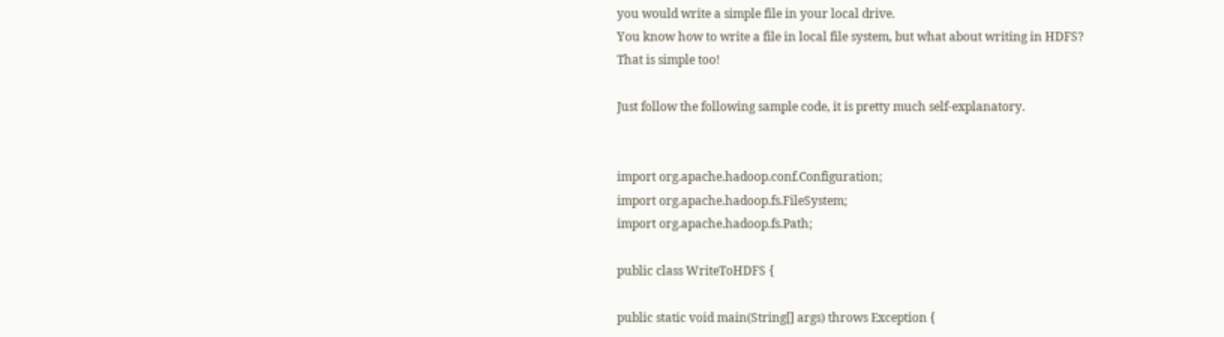you would write a simple file in your local drive.
You know how to write a file in local file system, but what about writing in HDFS?
That is simple too!

Just follow the following sample code, it is pretty much self-explanatory.


import org.apache.hadoop.conf.Configuration;
import org.apache.hadoop.fs.FileSystem;
import org.apache.hadoop.fs.Path;

public class WriteToHDFS {

public static void main(String[] args) throws Exception {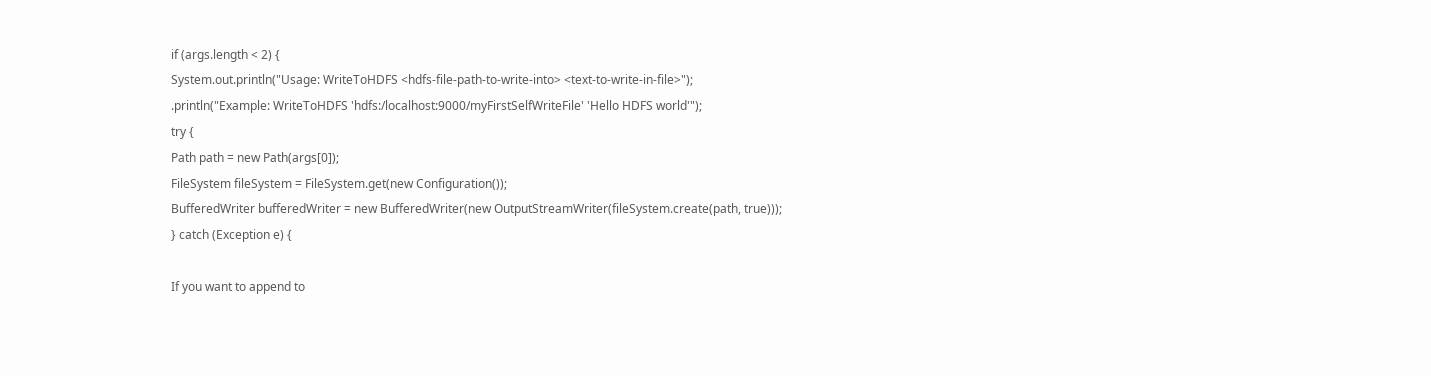if (args.length < 2) {
System.out.println("Usage: WriteToHDFS <hdfs-file-path-to-write-into> <text-to-write-in-file>");
.println("Example: WriteToHDFS 'hdfs:/localhost:9000/myFirstSelfWriteFile' 'Hello HDFS world'");
try {
Path path = new Path(args[0]);
FileSystem fileSystem = FileSystem.get(new Configuration());
BufferedWriter bufferedWriter = new BufferedWriter(new OutputStreamWriter(fileSystem.create(path, true)));
} catch (Exception e) {

If you want to append to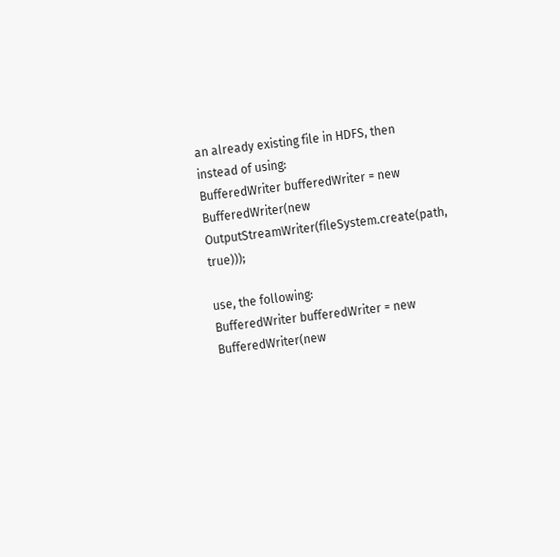an already existing file in HDFS, then instead of using:
BufferedWriter bufferedWriter = new BufferedWriter(new OutputStreamWriter(fileSystem.create(path, true)));

use, the following:
BufferedWriter bufferedWriter = new BufferedWriter(new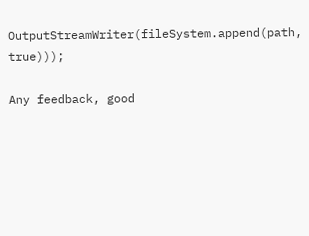OutputStreamWriter(fileSystem.append(path, true)));

Any feedback, good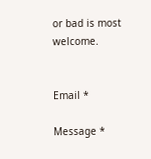or bad is most welcome.


Email *

Message *